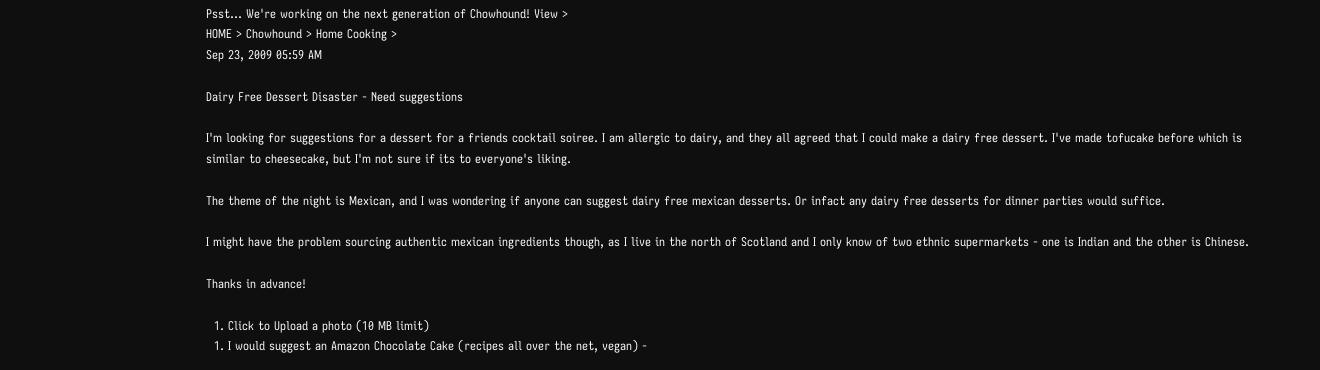Psst... We're working on the next generation of Chowhound! View >
HOME > Chowhound > Home Cooking >
Sep 23, 2009 05:59 AM

Dairy Free Dessert Disaster - Need suggestions

I'm looking for suggestions for a dessert for a friends cocktail soiree. I am allergic to dairy, and they all agreed that I could make a dairy free dessert. I've made tofucake before which is similar to cheesecake, but I'm not sure if its to everyone's liking.

The theme of the night is Mexican, and I was wondering if anyone can suggest dairy free mexican desserts. Or infact any dairy free desserts for dinner parties would suffice.

I might have the problem sourcing authentic mexican ingredients though, as I live in the north of Scotland and I only know of two ethnic supermarkets - one is Indian and the other is Chinese.

Thanks in advance!

  1. Click to Upload a photo (10 MB limit)
  1. I would suggest an Amazon Chocolate Cake (recipes all over the net, vegan) -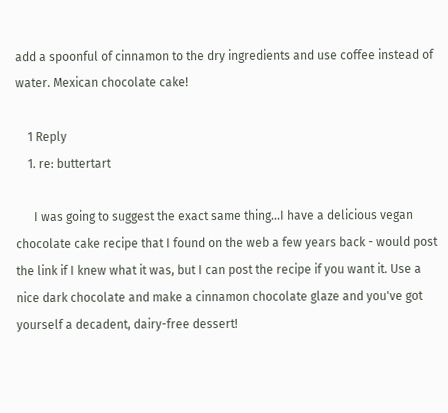add a spoonful of cinnamon to the dry ingredients and use coffee instead of water. Mexican chocolate cake!

    1 Reply
    1. re: buttertart

      I was going to suggest the exact same thing...I have a delicious vegan chocolate cake recipe that I found on the web a few years back - would post the link if I knew what it was, but I can post the recipe if you want it. Use a nice dark chocolate and make a cinnamon chocolate glaze and you've got yourself a decadent, dairy-free dessert!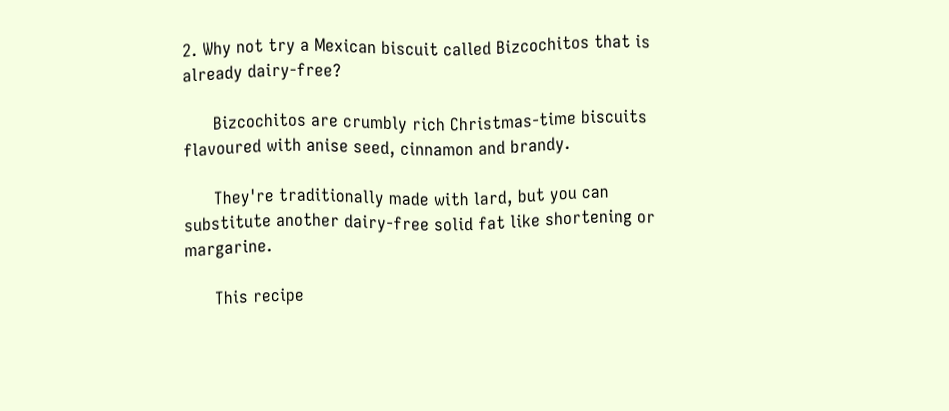2. Why not try a Mexican biscuit called Bizcochitos that is already dairy-free?

      Bizcochitos are crumbly rich Christmas-time biscuits flavoured with anise seed, cinnamon and brandy.

      They're traditionally made with lard, but you can substitute another dairy-free solid fat like shortening or margarine.

      This recipe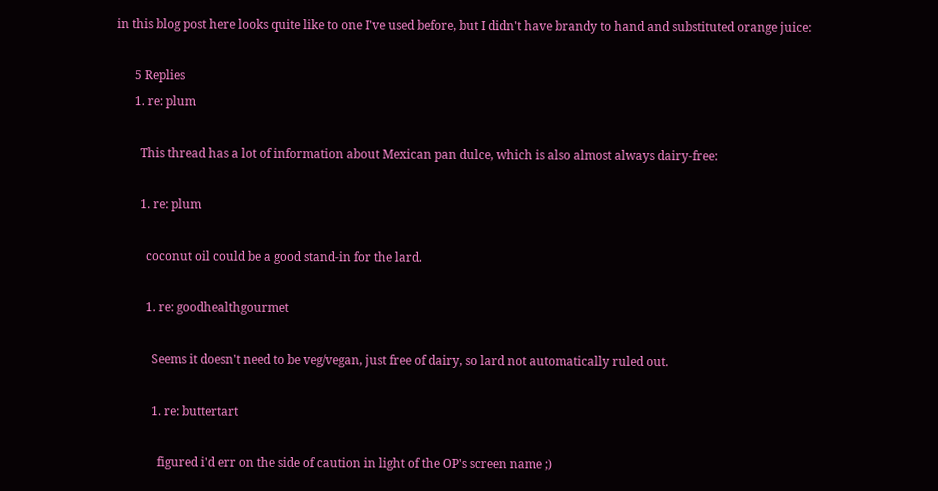in this blog post here looks quite like to one I've used before, but I didn't have brandy to hand and substituted orange juice:

      5 Replies
      1. re: plum

        This thread has a lot of information about Mexican pan dulce, which is also almost always dairy-free:

        1. re: plum

          coconut oil could be a good stand-in for the lard.

          1. re: goodhealthgourmet

            Seems it doesn't need to be veg/vegan, just free of dairy, so lard not automatically ruled out.

            1. re: buttertart

              figured i'd err on the side of caution in light of the OP's screen name ;)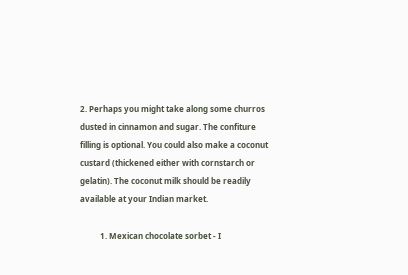2. Perhaps you might take along some churros dusted in cinnamon and sugar. The confiture filling is optional. You could also make a coconut custard (thickened either with cornstarch or gelatin). The coconut milk should be readily available at your Indian market.

          1. Mexican chocolate sorbet - I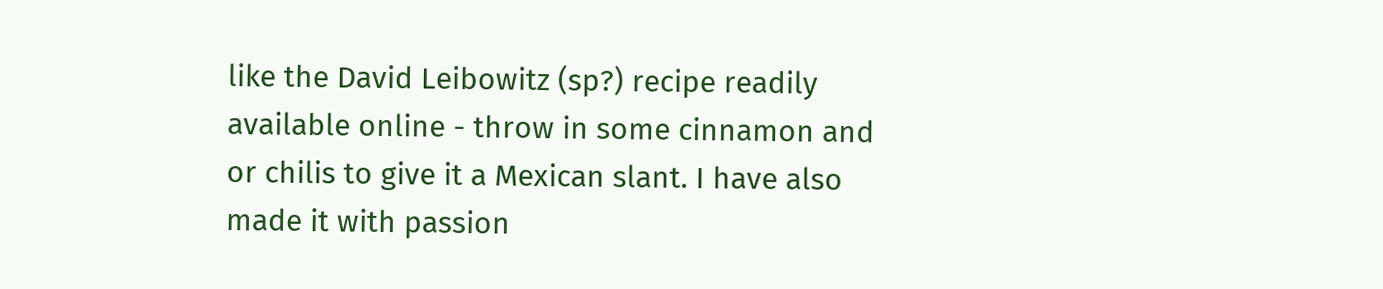like the David Leibowitz (sp?) recipe readily available online - throw in some cinnamon and or chilis to give it a Mexican slant. I have also made it with passion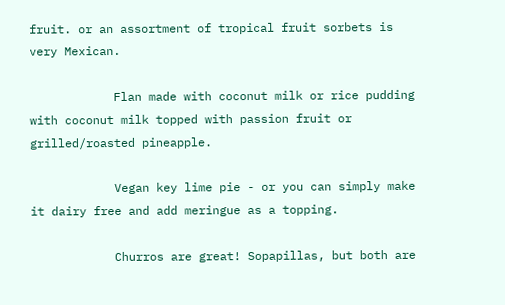fruit. or an assortment of tropical fruit sorbets is very Mexican.

            Flan made with coconut milk or rice pudding with coconut milk topped with passion fruit or grilled/roasted pineapple.

            Vegan key lime pie - or you can simply make it dairy free and add meringue as a topping.

            Churros are great! Sopapillas, but both are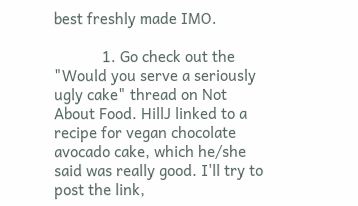best freshly made IMO.

            1. Go check out the "Would you serve a seriously ugly cake" thread on Not About Food. HillJ linked to a recipe for vegan chocolate avocado cake, which he/she said was really good. I'll try to post the link,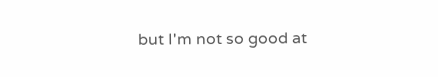but I'm not so good at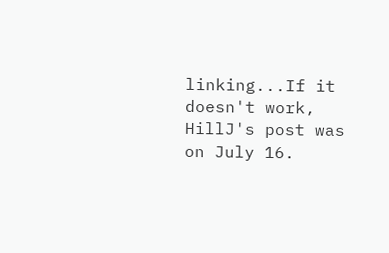linking...If it doesn't work, HillJ's post was on July 16.